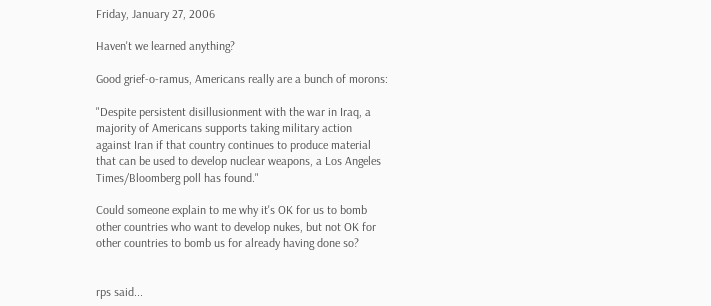Friday, January 27, 2006

Haven't we learned anything?

Good grief-o-ramus, Americans really are a bunch of morons:

"Despite persistent disillusionment with the war in Iraq, a majority of Americans supports taking military action against Iran if that country continues to produce material that can be used to develop nuclear weapons, a Los Angeles Times/Bloomberg poll has found."

Could someone explain to me why it's OK for us to bomb other countries who want to develop nukes, but not OK for other countries to bomb us for already having done so?


rps said...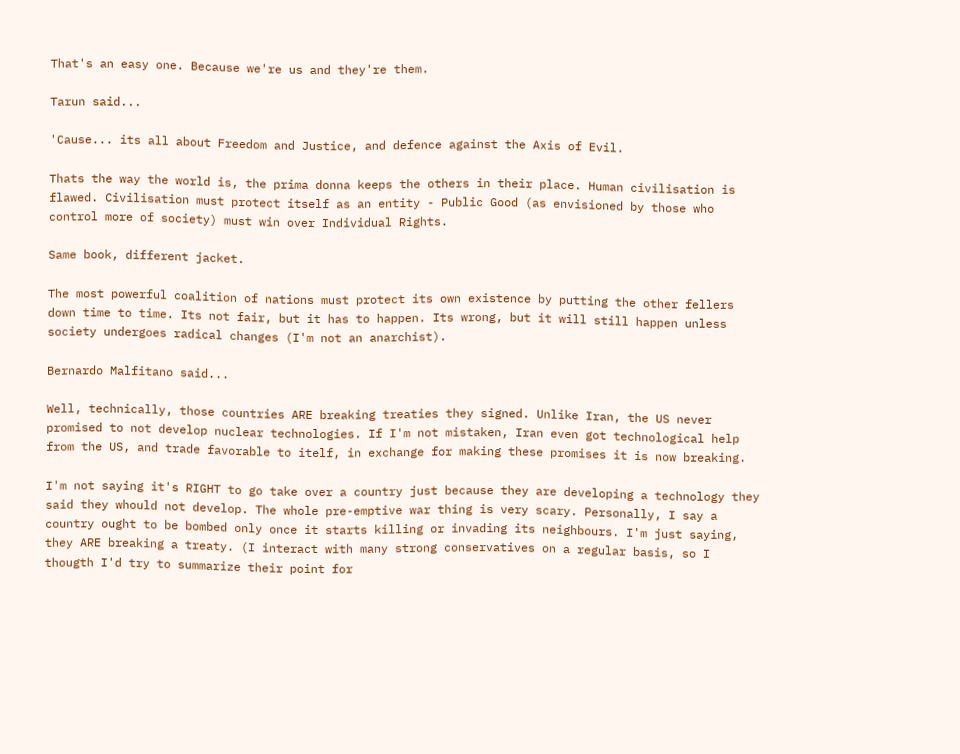That's an easy one. Because we're us and they're them.

Tarun said...

'Cause... its all about Freedom and Justice, and defence against the Axis of Evil.

Thats the way the world is, the prima donna keeps the others in their place. Human civilisation is flawed. Civilisation must protect itself as an entity - Public Good (as envisioned by those who control more of society) must win over Individual Rights.

Same book, different jacket.

The most powerful coalition of nations must protect its own existence by putting the other fellers down time to time. Its not fair, but it has to happen. Its wrong, but it will still happen unless society undergoes radical changes (I'm not an anarchist).

Bernardo Malfitano said...

Well, technically, those countries ARE breaking treaties they signed. Unlike Iran, the US never promised to not develop nuclear technologies. If I'm not mistaken, Iran even got technological help from the US, and trade favorable to itelf, in exchange for making these promises it is now breaking.

I'm not saying it's RIGHT to go take over a country just because they are developing a technology they said they whould not develop. The whole pre-emptive war thing is very scary. Personally, I say a country ought to be bombed only once it starts killing or invading its neighbours. I'm just saying, they ARE breaking a treaty. (I interact with many strong conservatives on a regular basis, so I thougth I'd try to summarize their point for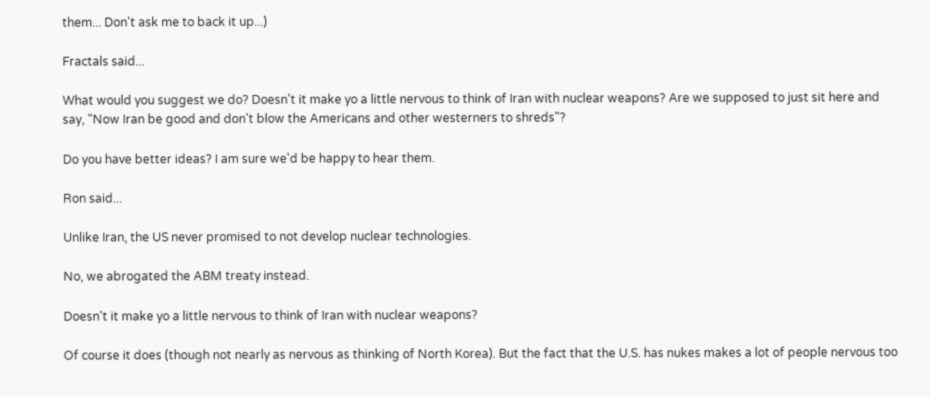them... Don't ask me to back it up...)

Fractals said...

What would you suggest we do? Doesn't it make yo a little nervous to think of Iran with nuclear weapons? Are we supposed to just sit here and say, "Now Iran be good and don't blow the Americans and other westerners to shreds"?

Do you have better ideas? I am sure we'd be happy to hear them.

Ron said...

Unlike Iran, the US never promised to not develop nuclear technologies.

No, we abrogated the ABM treaty instead.

Doesn't it make yo a little nervous to think of Iran with nuclear weapons?

Of course it does (though not nearly as nervous as thinking of North Korea). But the fact that the U.S. has nukes makes a lot of people nervous too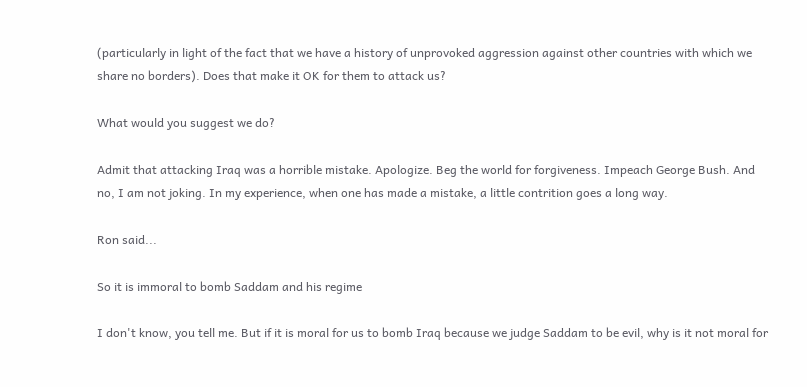(particularly in light of the fact that we have a history of unprovoked aggression against other countries with which we share no borders). Does that make it OK for them to attack us?

What would you suggest we do?

Admit that attacking Iraq was a horrible mistake. Apologize. Beg the world for forgiveness. Impeach George Bush. And no, I am not joking. In my experience, when one has made a mistake, a little contrition goes a long way.

Ron said...

So it is immoral to bomb Saddam and his regime

I don't know, you tell me. But if it is moral for us to bomb Iraq because we judge Saddam to be evil, why is it not moral for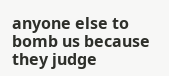anyone else to bomb us because they judge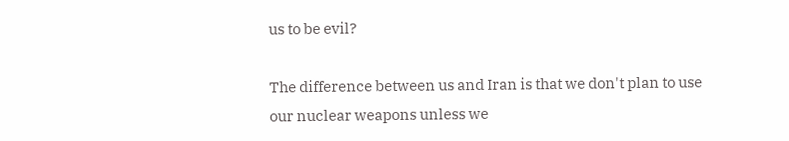us to be evil?

The difference between us and Iran is that we don't plan to use our nuclear weapons unless we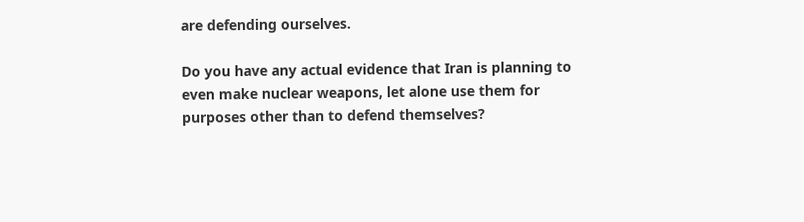are defending ourselves.

Do you have any actual evidence that Iran is planning to even make nuclear weapons, let alone use them for purposes other than to defend themselves?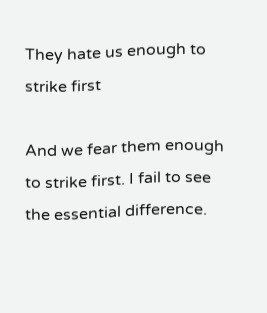They hate us enough to strike first

And we fear them enough to strike first. I fail to see the essential difference.